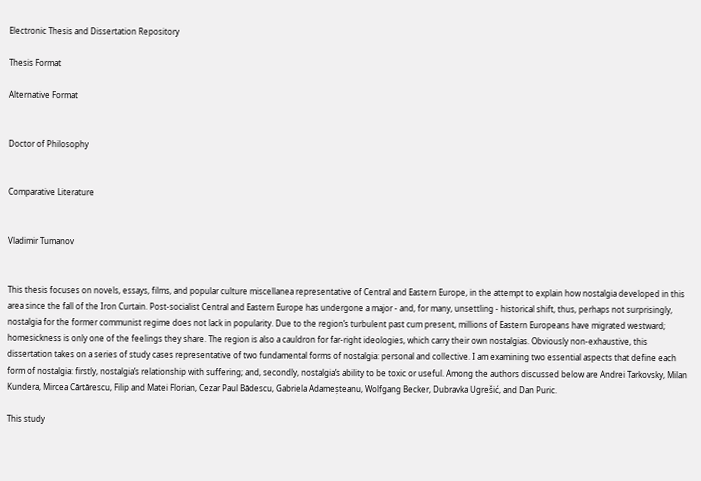Electronic Thesis and Dissertation Repository

Thesis Format

Alternative Format


Doctor of Philosophy


Comparative Literature


Vladimir Tumanov


This thesis focuses on novels, essays, films, and popular culture miscellanea representative of Central and Eastern Europe, in the attempt to explain how nostalgia developed in this area since the fall of the Iron Curtain. Post-socialist Central and Eastern Europe has undergone a major - and, for many, unsettling - historical shift, thus, perhaps not surprisingly, nostalgia for the former communist regime does not lack in popularity. Due to the region’s turbulent past cum present, millions of Eastern Europeans have migrated westward; homesickness is only one of the feelings they share. The region is also a cauldron for far-right ideologies, which carry their own nostalgias. Obviously non-exhaustive, this dissertation takes on a series of study cases representative of two fundamental forms of nostalgia: personal and collective. I am examining two essential aspects that define each form of nostalgia: firstly, nostalgia’s relationship with suffering; and, secondly, nostalgia’s ability to be toxic or useful. Among the authors discussed below are Andrei Tarkovsky, Milan Kundera, Mircea Cărtărescu, Filip and Matei Florian, Cezar Paul Bădescu, Gabriela Adameșteanu, Wolfgang Becker, Dubravka Ugrešić, and Dan Puric.

This study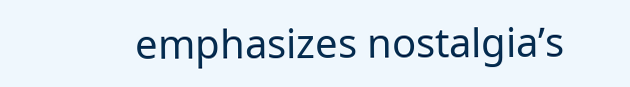emphasizes nostalgia’s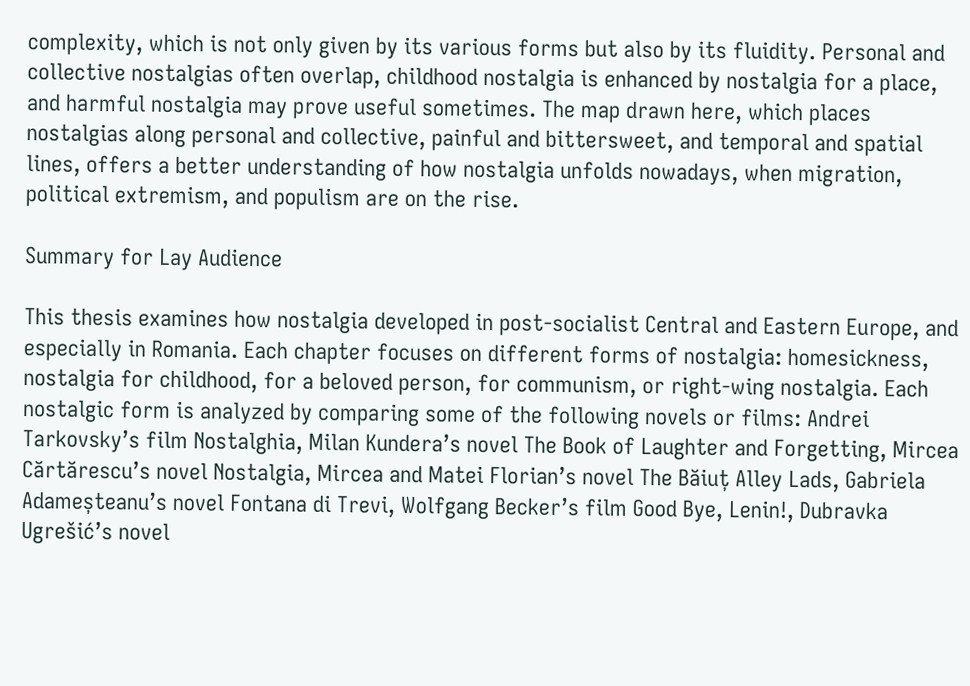complexity, which is not only given by its various forms but also by its fluidity. Personal and collective nostalgias often overlap, childhood nostalgia is enhanced by nostalgia for a place, and harmful nostalgia may prove useful sometimes. The map drawn here, which places nostalgias along personal and collective, painful and bittersweet, and temporal and spatial lines, offers a better understanding of how nostalgia unfolds nowadays, when migration, political extremism, and populism are on the rise.

Summary for Lay Audience

This thesis examines how nostalgia developed in post-socialist Central and Eastern Europe, and especially in Romania. Each chapter focuses on different forms of nostalgia: homesickness, nostalgia for childhood, for a beloved person, for communism, or right-wing nostalgia. Each nostalgic form is analyzed by comparing some of the following novels or films: Andrei Tarkovsky’s film Nostalghia, Milan Kundera’s novel The Book of Laughter and Forgetting, Mircea Cărtărescu’s novel Nostalgia, Mircea and Matei Florian’s novel The Băiuț Alley Lads, Gabriela Adameșteanu’s novel Fontana di Trevi, Wolfgang Becker’s film Good Bye, Lenin!, Dubravka Ugrešić’s novel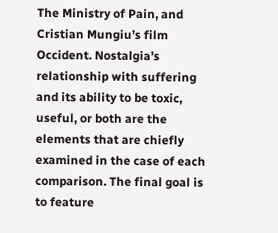The Ministry of Pain, and Cristian Mungiu’s film Occident. Nostalgia’s relationship with suffering and its ability to be toxic, useful, or both are the elements that are chiefly examined in the case of each comparison. The final goal is to feature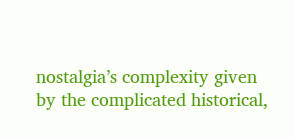nostalgia’s complexity given by the complicated historical,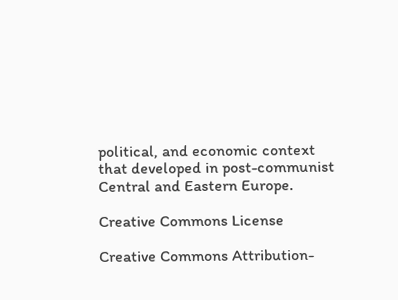political, and economic context that developed in post-communist Central and Eastern Europe.

Creative Commons License

Creative Commons Attribution-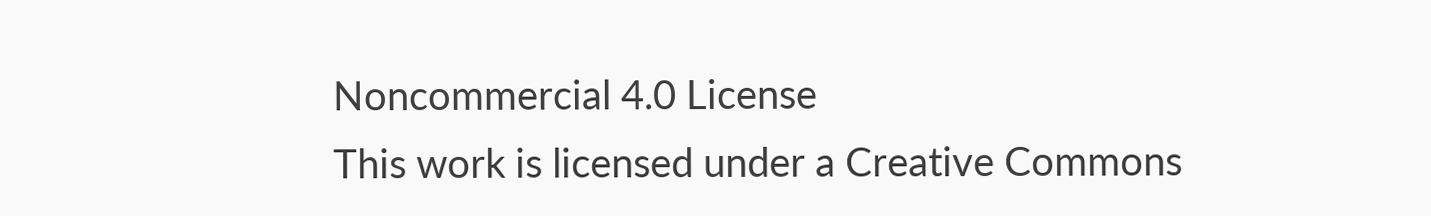Noncommercial 4.0 License
This work is licensed under a Creative Commons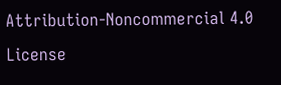Attribution-Noncommercial 4.0 License